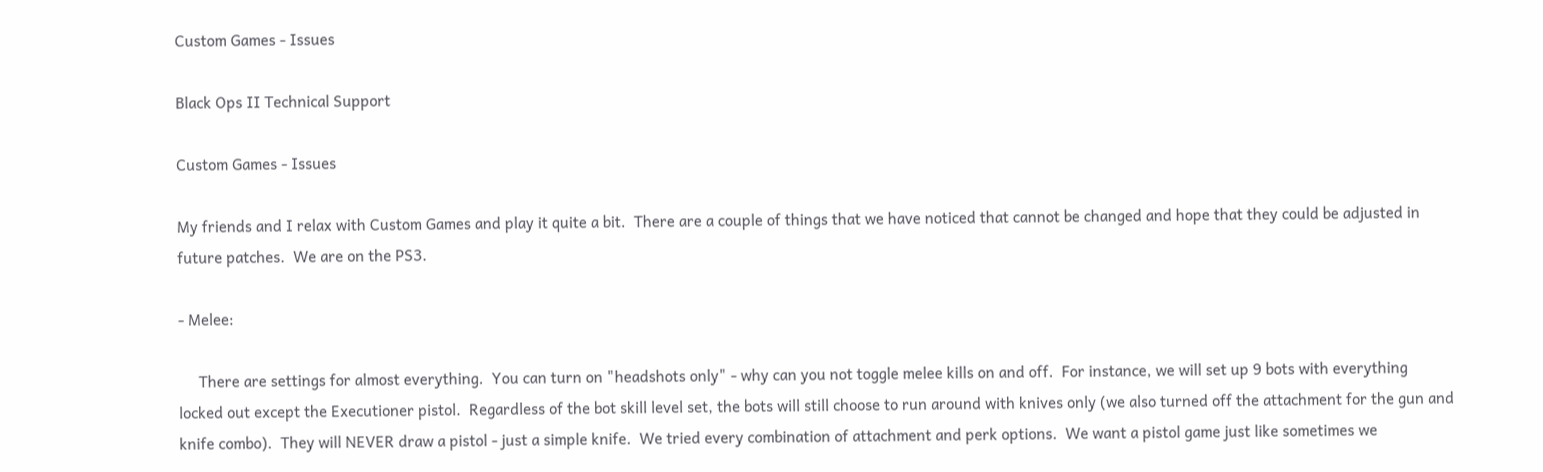Custom Games - Issues

Black Ops II Technical Support

Custom Games - Issues

My friends and I relax with Custom Games and play it quite a bit.  There are a couple of things that we have noticed that cannot be changed and hope that they could be adjusted in future patches.  We are on the PS3.

- Melee:

     There are settings for almost everything.  You can turn on "headshots only" - why can you not toggle melee kills on and off.  For instance, we will set up 9 bots with everything locked out except the Executioner pistol.  Regardless of the bot skill level set, the bots will still choose to run around with knives only (we also turned off the attachment for the gun and knife combo).  They will NEVER draw a pistol - just a simple knife.  We tried every combination of attachment and perk options.  We want a pistol game just like sometimes we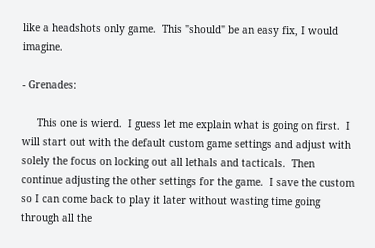like a headshots only game.  This "should" be an easy fix, I would imagine.

- Grenades:

     This one is wierd.  I guess let me explain what is going on first.  I will start out with the default custom game settings and adjust with solely the focus on locking out all lethals and tacticals.  Then continue adjusting the other settings for the game.  I save the custom so I can come back to play it later without wasting time going through all the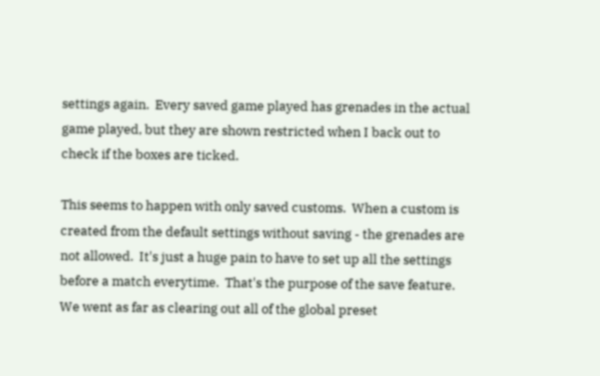settings again.  Every saved game played has grenades in the actual game played, but they are shown restricted when I back out to check if the boxes are ticked.

This seems to happen with only saved customs.  When a custom is created from the default settings without saving - the grenades are not allowed.  It's just a huge pain to have to set up all the settings before a match everytime.  That's the purpose of the save feature.  We went as far as clearing out all of the global preset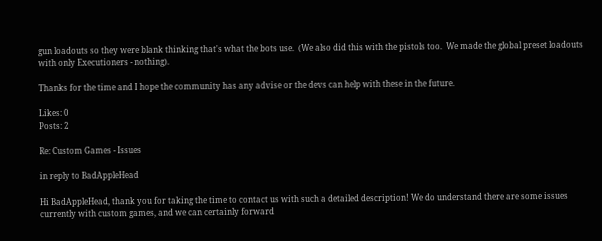gun loadouts so they were blank thinking that's what the bots use.  (We also did this with the pistols too.  We made the global preset loadouts with only Executioners - nothing).

Thanks for the time and I hope the community has any advise or the devs can help with these in the future.

Likes: 0
Posts: 2

Re: Custom Games - Issues

in reply to BadAppleHead

Hi BadAppleHead, thank you for taking the time to contact us with such a detailed description! We do understand there are some issues currently with custom games, and we can certainly forward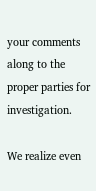your comments along to the proper parties for investigation.

We realize even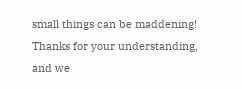small things can be maddening! Thanks for your understanding, and we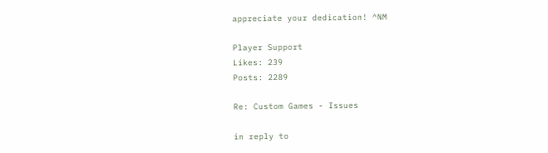appreciate your dedication! ^NM

Player Support
Likes: 239
Posts: 2289

Re: Custom Games - Issues

in reply to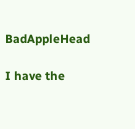BadAppleHead

I have the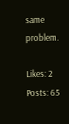same problem.

Likes: 2
Posts: 65